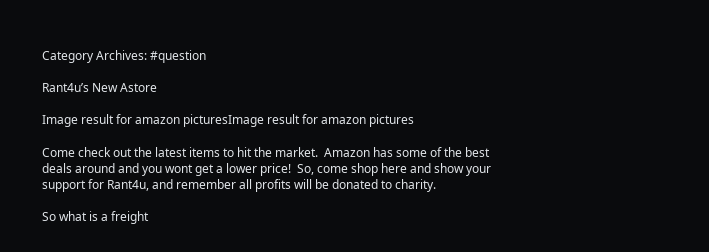Category Archives: #question

Rant4u’s New Astore

Image result for amazon picturesImage result for amazon pictures

Come check out the latest items to hit the market.  Amazon has some of the best deals around and you wont get a lower price!  So, come shop here and show your support for Rant4u, and remember all profits will be donated to charity.

So what is a freight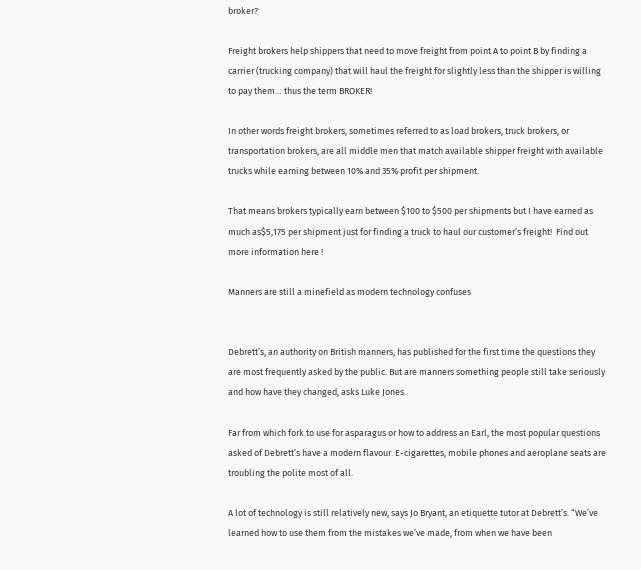broker?

Freight brokers help shippers that need to move freight from point A to point B by finding a carrier (trucking company) that will haul the freight for slightly less than the shipper is willing to pay them… thus the term BROKER!

In other words freight brokers, sometimes referred to as load brokers, truck brokers, or transportation brokers, are all middle men that match available shipper freight with available trucks while earning between 10% and 35% profit per shipment.

That means brokers typically earn between $100 to $500 per shipments but I have earned as much as$5,175 per shipment just for finding a truck to haul our customer’s freight!  Find out more information here !

Manners are still a minefield as modern technology confuses


Debrett’s, an authority on British manners, has published for the first time the questions they are most frequently asked by the public. But are manners something people still take seriously and how have they changed, asks Luke Jones.

Far from which fork to use for asparagus or how to address an Earl, the most popular questions asked of Debrett’s have a modern flavour. E-cigarettes, mobile phones and aeroplane seats are troubling the polite most of all.

A lot of technology is still relatively new, says Jo Bryant, an etiquette tutor at Debrett’s. “We’ve learned how to use them from the mistakes we’ve made, from when we have been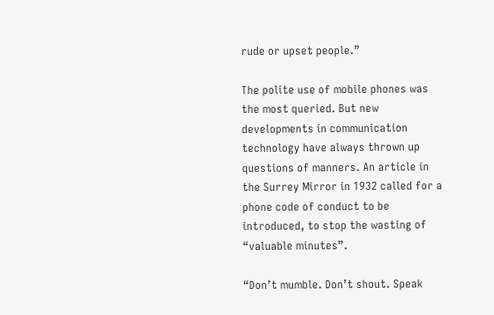rude or upset people.”

The polite use of mobile phones was the most queried. But new developments in communication technology have always thrown up questions of manners. An article in the Surrey Mirror in 1932 called for a phone code of conduct to be introduced, to stop the wasting of “valuable minutes”.

“Don’t mumble. Don’t shout. Speak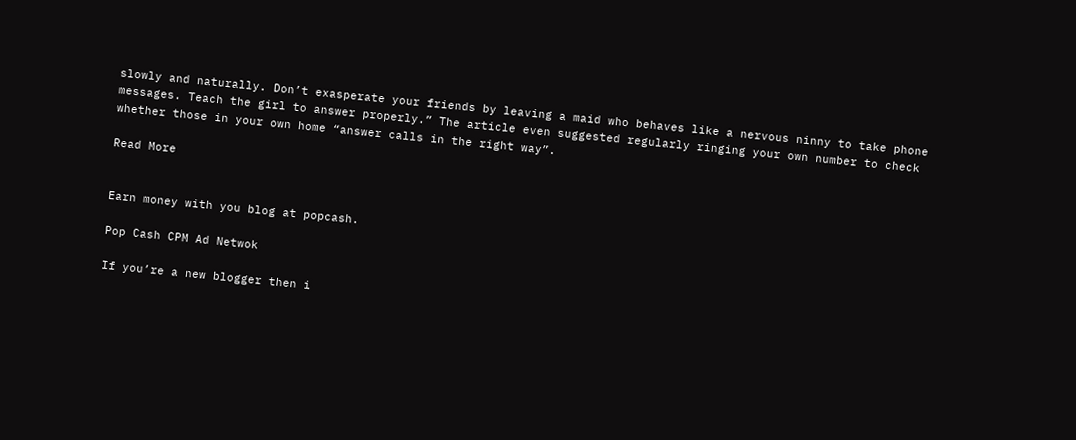slowly and naturally. Don’t exasperate your friends by leaving a maid who behaves like a nervous ninny to take phone messages. Teach the girl to answer properly.” The article even suggested regularly ringing your own number to check whether those in your own home “answer calls in the right way”.

Read More


Earn money with you blog at popcash.

Pop Cash CPM Ad Netwok

If you’re a new blogger then i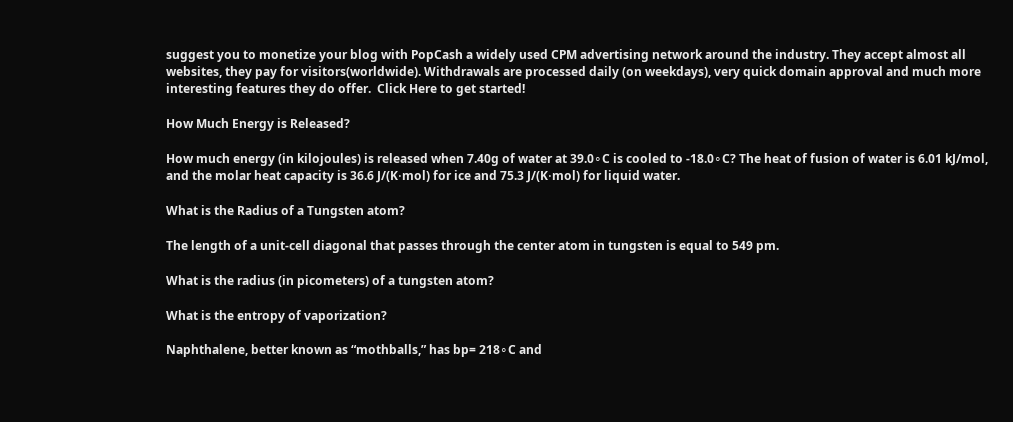suggest you to monetize your blog with PopCash a widely used CPM advertising network around the industry. They accept almost all websites, they pay for visitors(worldwide). Withdrawals are processed daily (on weekdays), very quick domain approval and much more interesting features they do offer.  Click Here to get started!

How Much Energy is Released?

How much energy (in kilojoules) is released when 7.40g of water at 39.0∘C is cooled to -18.0∘C? The heat of fusion of water is 6.01 kJ/mol, and the molar heat capacity is 36.6 J/(K⋅mol) for ice and 75.3 J/(K⋅mol) for liquid water.

What is the Radius of a Tungsten atom?

The length of a unit-cell diagonal that passes through the center atom in tungsten is equal to 549 pm.

What is the radius (in picometers) of a tungsten atom?

What is the entropy of vaporization?

Naphthalene, better known as “mothballs,” has bp= 218∘C and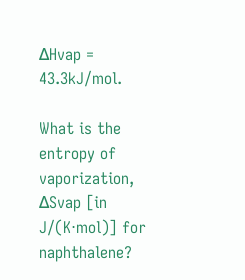ΔHvap = 43.3kJ/mol.

What is the entropy of vaporization, ΔSvap [in J/(K⋅mol)] for naphthalene?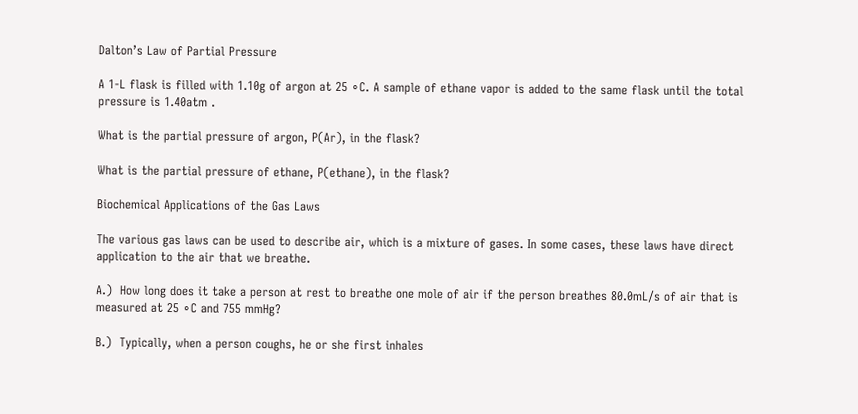Dalton’s Law of Partial Pressure

A 1-L flask is filled with 1.10g of argon at 25 ∘C. A sample of ethane vapor is added to the same flask until the total pressure is 1.40atm .

What is the partial pressure of argon, P(Ar), in the flask?

What is the partial pressure of ethane, P(ethane), in the flask?

Biochemical Applications of the Gas Laws

The various gas laws can be used to describe air, which is a mixture of gases. In some cases, these laws have direct application to the air that we breathe.

A.)  How long does it take a person at rest to breathe one mole of air if the person breathes 80.0mL/s of air that is measured at 25 ∘C and 755 mmHg?

B.)  Typically, when a person coughs, he or she first inhales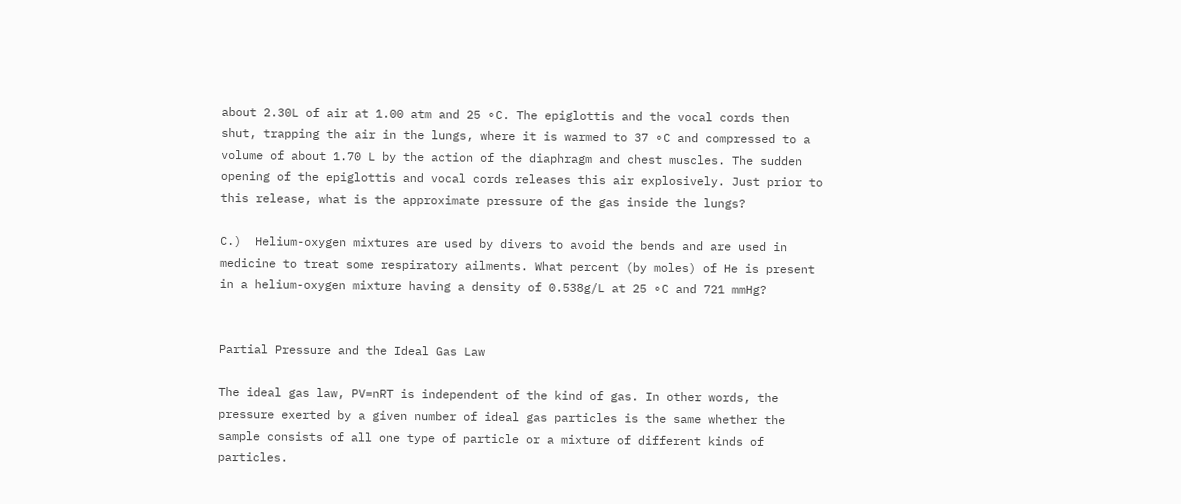about 2.30L of air at 1.00 atm and 25 ∘C. The epiglottis and the vocal cords then shut, trapping the air in the lungs, where it is warmed to 37 ∘C and compressed to a volume of about 1.70 L by the action of the diaphragm and chest muscles. The sudden opening of the epiglottis and vocal cords releases this air explosively. Just prior to this release, what is the approximate pressure of the gas inside the lungs?

C.)  Helium-oxygen mixtures are used by divers to avoid the bends and are used in medicine to treat some respiratory ailments. What percent (by moles) of He is present in a helium-oxygen mixture having a density of 0.538g/L at 25 ∘C and 721 mmHg?


Partial Pressure and the Ideal Gas Law

The ideal gas law, PV=nRT is independent of the kind of gas. In other words, the pressure exerted by a given number of ideal gas particles is the same whether the sample consists of all one type of particle or a mixture of different kinds of particles.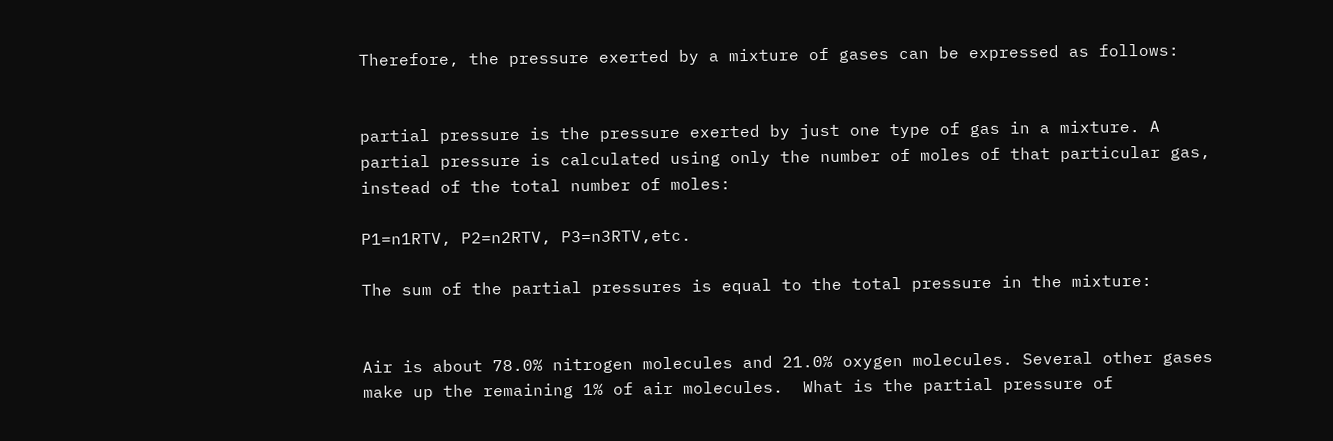Therefore, the pressure exerted by a mixture of gases can be expressed as follows:


partial pressure is the pressure exerted by just one type of gas in a mixture. A partial pressure is calculated using only the number of moles of that particular gas, instead of the total number of moles:

P1=n1RTV, P2=n2RTV, P3=n3RTV,etc.

The sum of the partial pressures is equal to the total pressure in the mixture:


Air is about 78.0% nitrogen molecules and 21.0% oxygen molecules. Several other gases make up the remaining 1% of air molecules.  What is the partial pressure of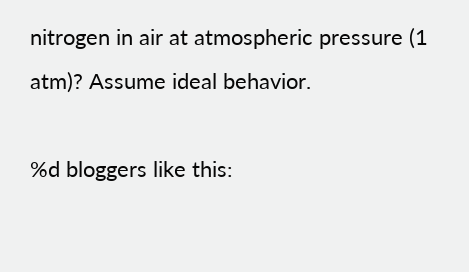nitrogen in air at atmospheric pressure (1 atm)? Assume ideal behavior.

%d bloggers like this: